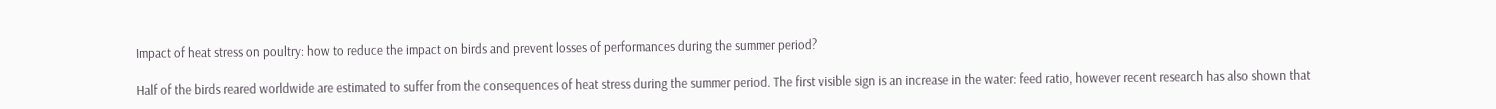Impact of heat stress on poultry: how to reduce the impact on birds and prevent losses of performances during the summer period?

Half of the birds reared worldwide are estimated to suffer from the consequences of heat stress during the summer period. The first visible sign is an increase in the water: feed ratio, however recent research has also shown that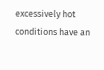excessively hot conditions have an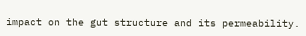impact on the gut structure and its permeability.